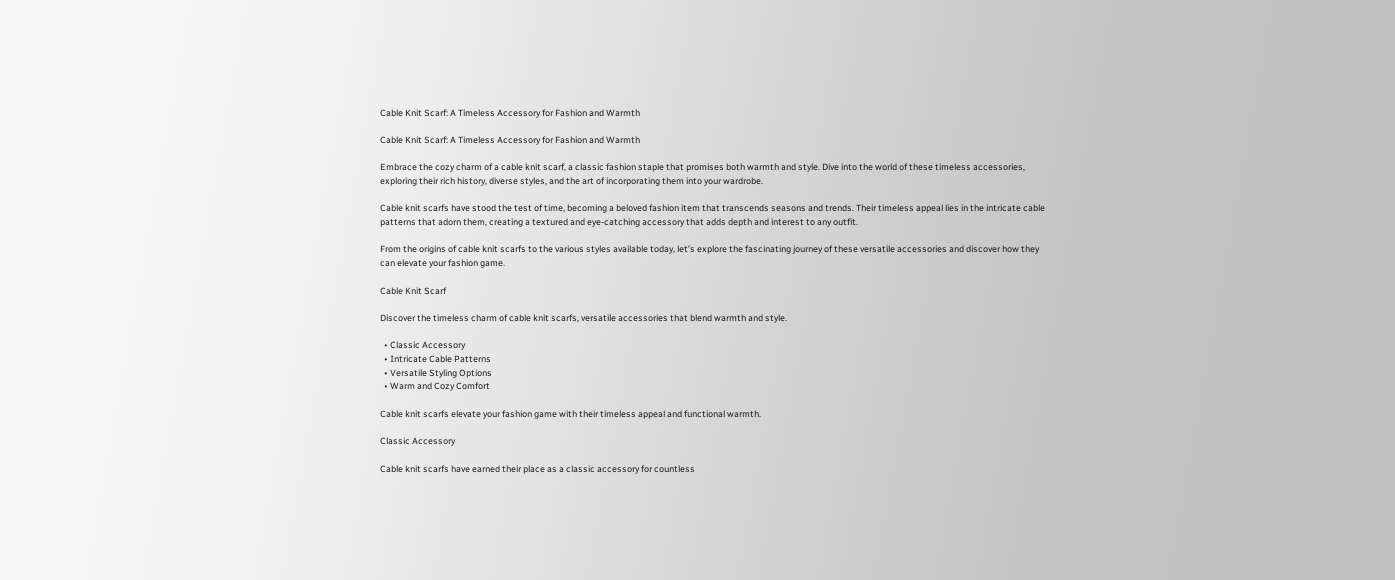Cable Knit Scarf: A Timeless Accessory for Fashion and Warmth

Cable Knit Scarf: A Timeless Accessory for Fashion and Warmth

Embrace the cozy charm of a cable knit scarf, a classic fashion staple that promises both warmth and style. Dive into the world of these timeless accessories, exploring their rich history, diverse styles, and the art of incorporating them into your wardrobe.

Cable knit scarfs have stood the test of time, becoming a beloved fashion item that transcends seasons and trends. Their timeless appeal lies in the intricate cable patterns that adorn them, creating a textured and eye-catching accessory that adds depth and interest to any outfit.

From the origins of cable knit scarfs to the various styles available today, let’s explore the fascinating journey of these versatile accessories and discover how they can elevate your fashion game.

Cable Knit Scarf

Discover the timeless charm of cable knit scarfs, versatile accessories that blend warmth and style.

  • Classic Accessory
  • Intricate Cable Patterns
  • Versatile Styling Options
  • Warm and Cozy Comfort

Cable knit scarfs elevate your fashion game with their timeless appeal and functional warmth.

Classic Accessory

Cable knit scarfs have earned their place as a classic accessory for countless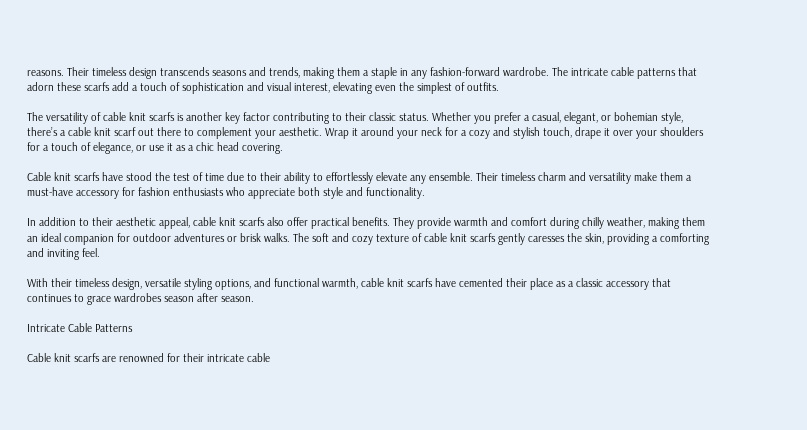reasons. Their timeless design transcends seasons and trends, making them a staple in any fashion-forward wardrobe. The intricate cable patterns that adorn these scarfs add a touch of sophistication and visual interest, elevating even the simplest of outfits.

The versatility of cable knit scarfs is another key factor contributing to their classic status. Whether you prefer a casual, elegant, or bohemian style, there’s a cable knit scarf out there to complement your aesthetic. Wrap it around your neck for a cozy and stylish touch, drape it over your shoulders for a touch of elegance, or use it as a chic head covering.

Cable knit scarfs have stood the test of time due to their ability to effortlessly elevate any ensemble. Their timeless charm and versatility make them a must-have accessory for fashion enthusiasts who appreciate both style and functionality.

In addition to their aesthetic appeal, cable knit scarfs also offer practical benefits. They provide warmth and comfort during chilly weather, making them an ideal companion for outdoor adventures or brisk walks. The soft and cozy texture of cable knit scarfs gently caresses the skin, providing a comforting and inviting feel.

With their timeless design, versatile styling options, and functional warmth, cable knit scarfs have cemented their place as a classic accessory that continues to grace wardrobes season after season.

Intricate Cable Patterns

Cable knit scarfs are renowned for their intricate cable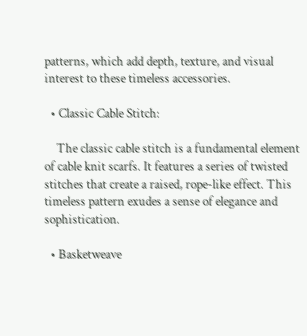patterns, which add depth, texture, and visual interest to these timeless accessories.

  • Classic Cable Stitch:

    The classic cable stitch is a fundamental element of cable knit scarfs. It features a series of twisted stitches that create a raised, rope-like effect. This timeless pattern exudes a sense of elegance and sophistication.

  • Basketweave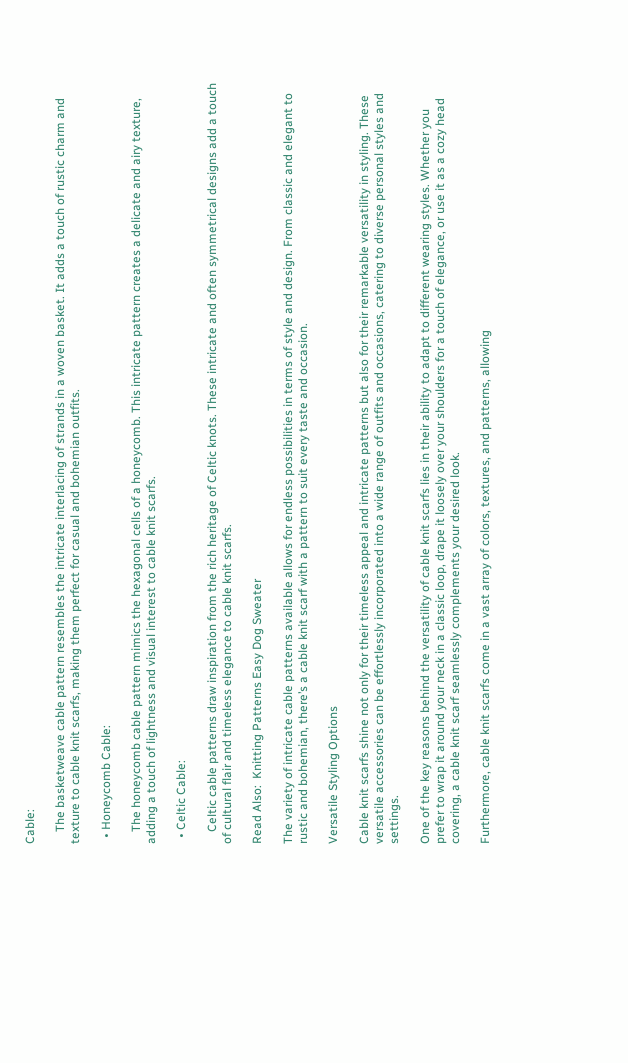Cable:

    The basketweave cable pattern resembles the intricate interlacing of strands in a woven basket. It adds a touch of rustic charm and texture to cable knit scarfs, making them perfect for casual and bohemian outfits.

  • Honeycomb Cable:

    The honeycomb cable pattern mimics the hexagonal cells of a honeycomb. This intricate pattern creates a delicate and airy texture, adding a touch of lightness and visual interest to cable knit scarfs.

  • Celtic Cable:

    Celtic cable patterns draw inspiration from the rich heritage of Celtic knots. These intricate and often symmetrical designs add a touch of cultural flair and timeless elegance to cable knit scarfs.

Read Also:  Knitting Patterns Easy Dog Sweater

The variety of intricate cable patterns available allows for endless possibilities in terms of style and design. From classic and elegant to rustic and bohemian, there’s a cable knit scarf with a pattern to suit every taste and occasion.

Versatile Styling Options

Cable knit scarfs shine not only for their timeless appeal and intricate patterns but also for their remarkable versatility in styling. These versatile accessories can be effortlessly incorporated into a wide range of outfits and occasions, catering to diverse personal styles and settings.

One of the key reasons behind the versatility of cable knit scarfs lies in their ability to adapt to different wearing styles. Whether you prefer to wrap it around your neck in a classic loop, drape it loosely over your shoulders for a touch of elegance, or use it as a cozy head covering, a cable knit scarf seamlessly complements your desired look.

Furthermore, cable knit scarfs come in a vast array of colors, textures, and patterns, allowing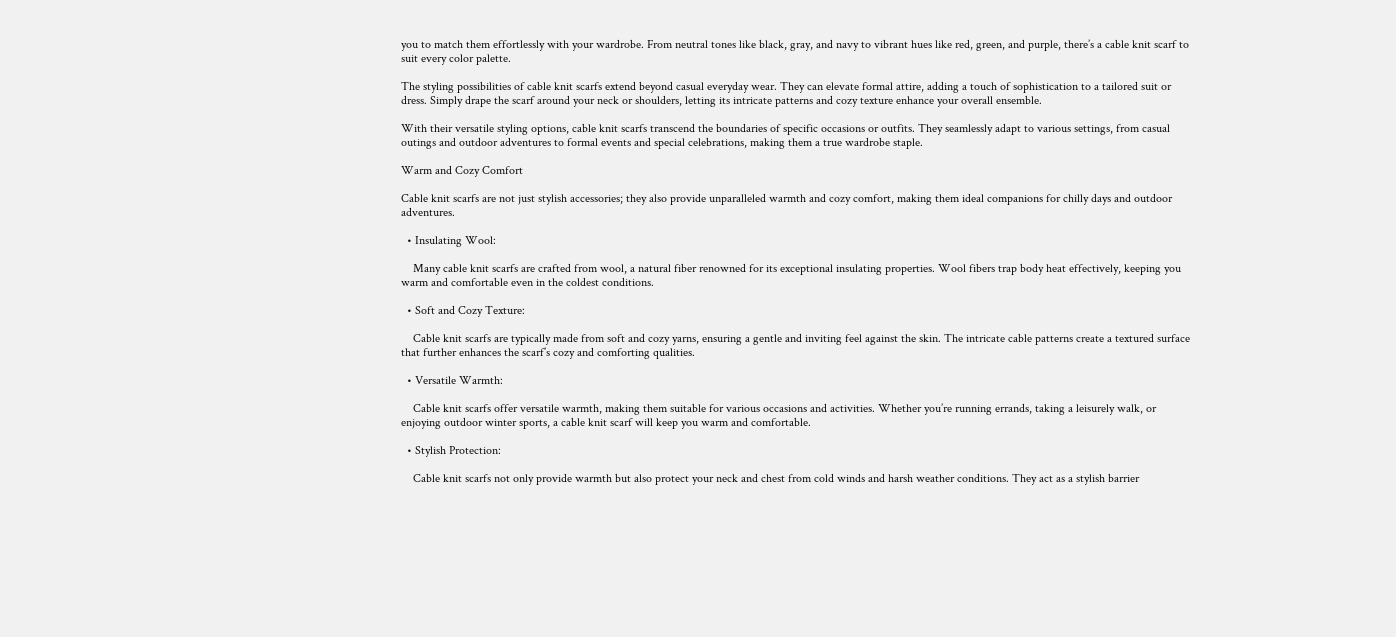you to match them effortlessly with your wardrobe. From neutral tones like black, gray, and navy to vibrant hues like red, green, and purple, there’s a cable knit scarf to suit every color palette.

The styling possibilities of cable knit scarfs extend beyond casual everyday wear. They can elevate formal attire, adding a touch of sophistication to a tailored suit or dress. Simply drape the scarf around your neck or shoulders, letting its intricate patterns and cozy texture enhance your overall ensemble.

With their versatile styling options, cable knit scarfs transcend the boundaries of specific occasions or outfits. They seamlessly adapt to various settings, from casual outings and outdoor adventures to formal events and special celebrations, making them a true wardrobe staple.

Warm and Cozy Comfort

Cable knit scarfs are not just stylish accessories; they also provide unparalleled warmth and cozy comfort, making them ideal companions for chilly days and outdoor adventures.

  • Insulating Wool:

    Many cable knit scarfs are crafted from wool, a natural fiber renowned for its exceptional insulating properties. Wool fibers trap body heat effectively, keeping you warm and comfortable even in the coldest conditions.

  • Soft and Cozy Texture:

    Cable knit scarfs are typically made from soft and cozy yarns, ensuring a gentle and inviting feel against the skin. The intricate cable patterns create a textured surface that further enhances the scarf’s cozy and comforting qualities.

  • Versatile Warmth:

    Cable knit scarfs offer versatile warmth, making them suitable for various occasions and activities. Whether you’re running errands, taking a leisurely walk, or enjoying outdoor winter sports, a cable knit scarf will keep you warm and comfortable.

  • Stylish Protection:

    Cable knit scarfs not only provide warmth but also protect your neck and chest from cold winds and harsh weather conditions. They act as a stylish barrier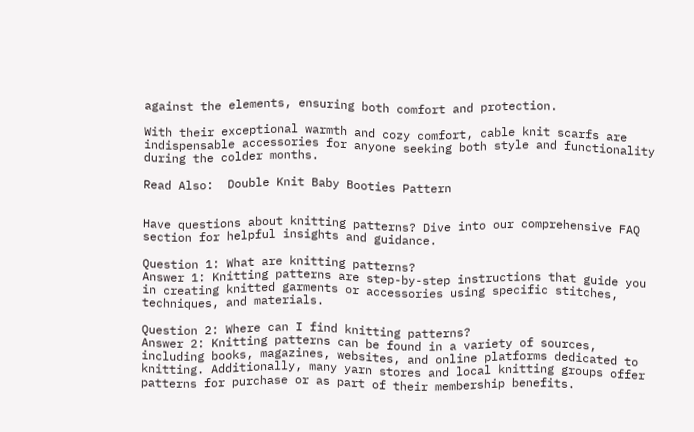against the elements, ensuring both comfort and protection.

With their exceptional warmth and cozy comfort, cable knit scarfs are indispensable accessories for anyone seeking both style and functionality during the colder months.

Read Also:  Double Knit Baby Booties Pattern


Have questions about knitting patterns? Dive into our comprehensive FAQ section for helpful insights and guidance.

Question 1: What are knitting patterns?
Answer 1: Knitting patterns are step-by-step instructions that guide you in creating knitted garments or accessories using specific stitches, techniques, and materials.

Question 2: Where can I find knitting patterns?
Answer 2: Knitting patterns can be found in a variety of sources, including books, magazines, websites, and online platforms dedicated to knitting. Additionally, many yarn stores and local knitting groups offer patterns for purchase or as part of their membership benefits.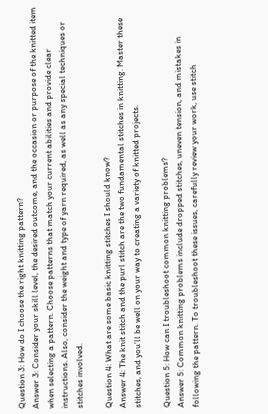Question 3: How do I choose the right knitting pattern?
Answer 3: Consider your skill level, the desired outcome, and the occasion or purpose of the knitted item when selecting a pattern. Choose patterns that match your current abilities and provide clear instructions. Also, consider the weight and type of yarn required, as well as any special techniques or stitches involved.

Question 4: What are some basic knitting stitches I should know?
Answer 4: The knit stitch and the purl stitch are the two fundamental stitches in knitting. Master these stitches, and you’ll be well on your way to creating a variety of knitted projects.

Question 5: How can I troubleshoot common knitting problems?
Answer 5: Common knitting problems include dropped stitches, uneven tension, and mistakes in following the pattern. To troubleshoot these issues, carefully review your work, use stitch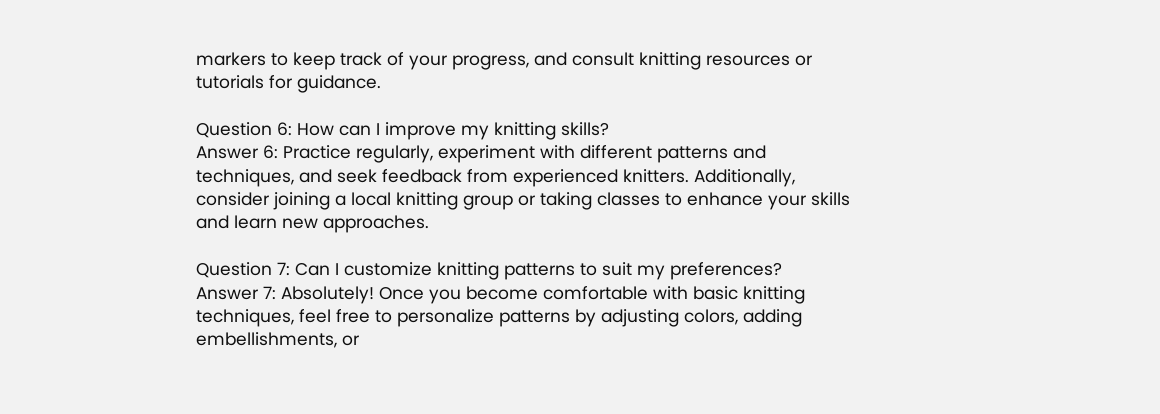markers to keep track of your progress, and consult knitting resources or tutorials for guidance.

Question 6: How can I improve my knitting skills?
Answer 6: Practice regularly, experiment with different patterns and techniques, and seek feedback from experienced knitters. Additionally, consider joining a local knitting group or taking classes to enhance your skills and learn new approaches.

Question 7: Can I customize knitting patterns to suit my preferences?
Answer 7: Absolutely! Once you become comfortable with basic knitting techniques, feel free to personalize patterns by adjusting colors, adding embellishments, or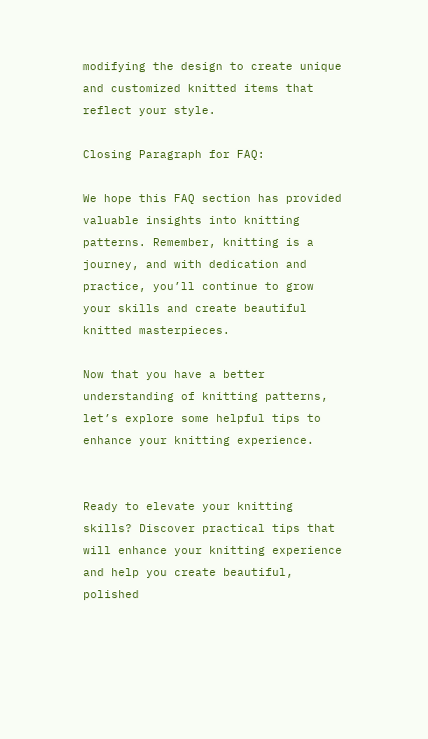modifying the design to create unique and customized knitted items that reflect your style.

Closing Paragraph for FAQ:

We hope this FAQ section has provided valuable insights into knitting patterns. Remember, knitting is a journey, and with dedication and practice, you’ll continue to grow your skills and create beautiful knitted masterpieces.

Now that you have a better understanding of knitting patterns, let’s explore some helpful tips to enhance your knitting experience.


Ready to elevate your knitting skills? Discover practical tips that will enhance your knitting experience and help you create beautiful, polished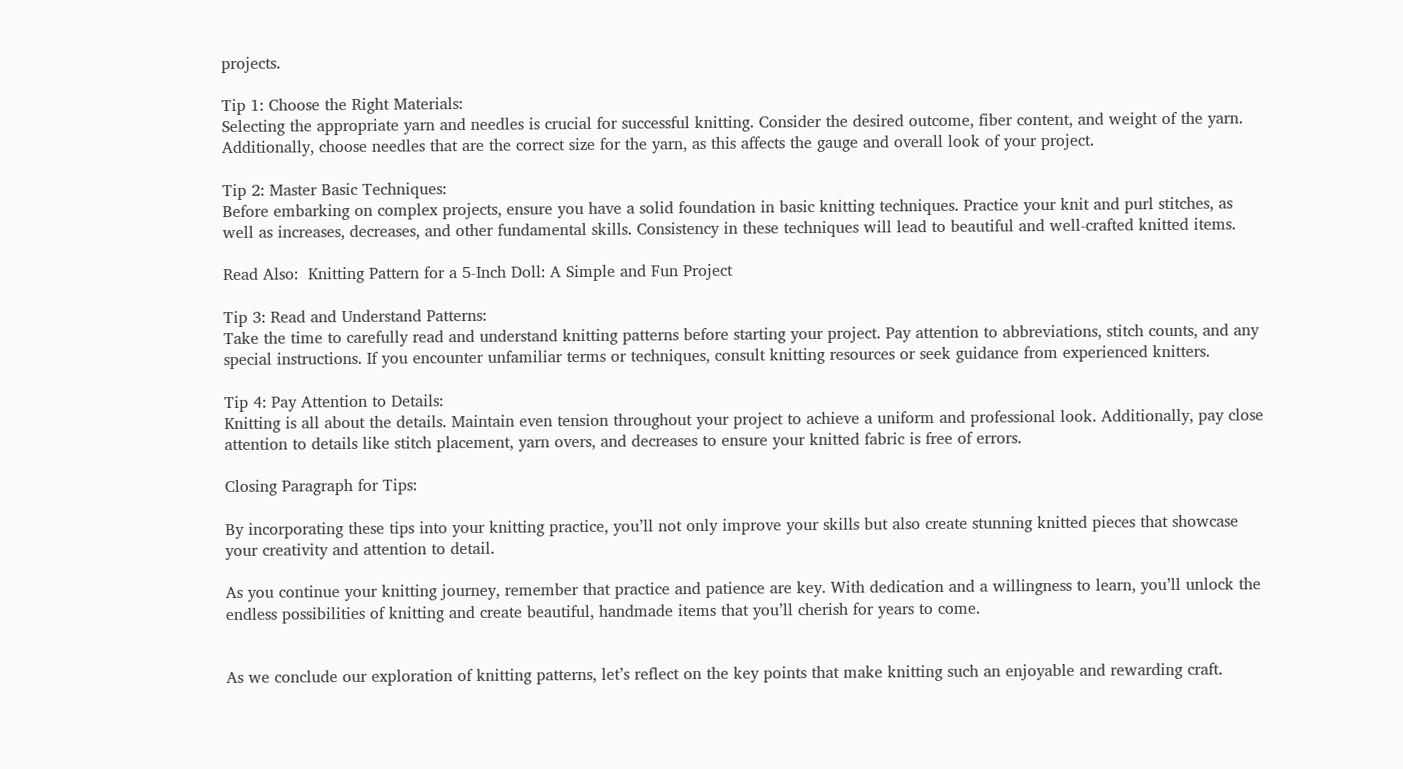projects.

Tip 1: Choose the Right Materials:
Selecting the appropriate yarn and needles is crucial for successful knitting. Consider the desired outcome, fiber content, and weight of the yarn. Additionally, choose needles that are the correct size for the yarn, as this affects the gauge and overall look of your project.

Tip 2: Master Basic Techniques:
Before embarking on complex projects, ensure you have a solid foundation in basic knitting techniques. Practice your knit and purl stitches, as well as increases, decreases, and other fundamental skills. Consistency in these techniques will lead to beautiful and well-crafted knitted items.

Read Also:  Knitting Pattern for a 5-Inch Doll: A Simple and Fun Project

Tip 3: Read and Understand Patterns:
Take the time to carefully read and understand knitting patterns before starting your project. Pay attention to abbreviations, stitch counts, and any special instructions. If you encounter unfamiliar terms or techniques, consult knitting resources or seek guidance from experienced knitters.

Tip 4: Pay Attention to Details:
Knitting is all about the details. Maintain even tension throughout your project to achieve a uniform and professional look. Additionally, pay close attention to details like stitch placement, yarn overs, and decreases to ensure your knitted fabric is free of errors.

Closing Paragraph for Tips:

By incorporating these tips into your knitting practice, you’ll not only improve your skills but also create stunning knitted pieces that showcase your creativity and attention to detail.

As you continue your knitting journey, remember that practice and patience are key. With dedication and a willingness to learn, you’ll unlock the endless possibilities of knitting and create beautiful, handmade items that you’ll cherish for years to come.


As we conclude our exploration of knitting patterns, let’s reflect on the key points that make knitting such an enjoyable and rewarding craft.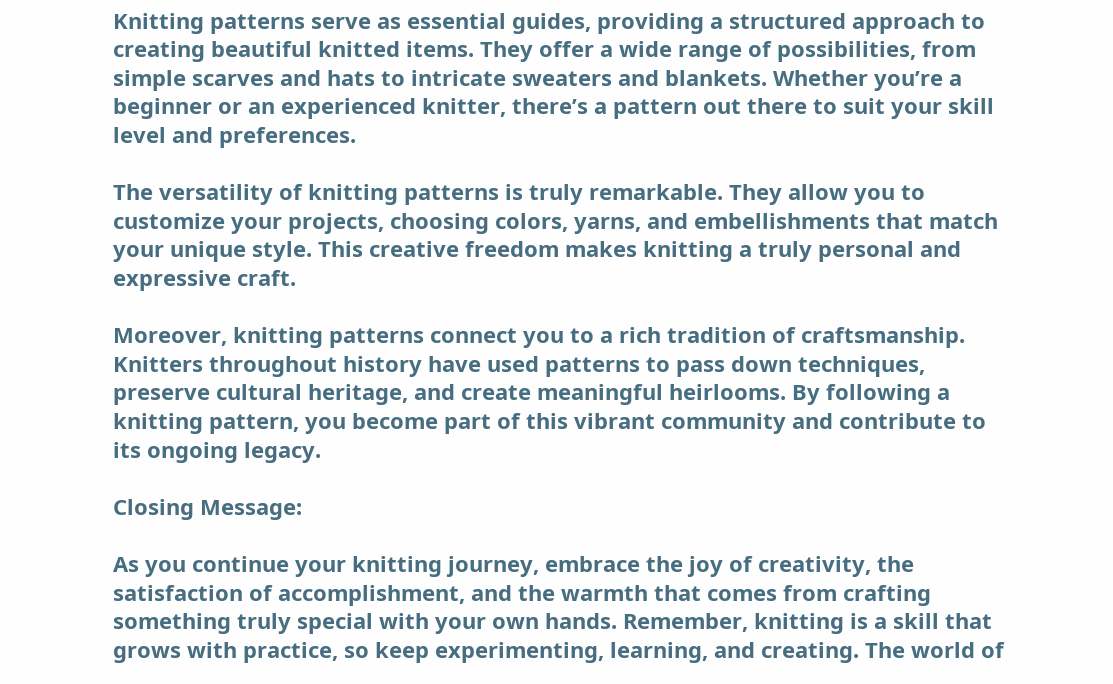Knitting patterns serve as essential guides, providing a structured approach to creating beautiful knitted items. They offer a wide range of possibilities, from simple scarves and hats to intricate sweaters and blankets. Whether you’re a beginner or an experienced knitter, there’s a pattern out there to suit your skill level and preferences.

The versatility of knitting patterns is truly remarkable. They allow you to customize your projects, choosing colors, yarns, and embellishments that match your unique style. This creative freedom makes knitting a truly personal and expressive craft.

Moreover, knitting patterns connect you to a rich tradition of craftsmanship. Knitters throughout history have used patterns to pass down techniques, preserve cultural heritage, and create meaningful heirlooms. By following a knitting pattern, you become part of this vibrant community and contribute to its ongoing legacy.

Closing Message:

As you continue your knitting journey, embrace the joy of creativity, the satisfaction of accomplishment, and the warmth that comes from crafting something truly special with your own hands. Remember, knitting is a skill that grows with practice, so keep experimenting, learning, and creating. The world of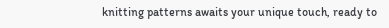knitting patterns awaits your unique touch, ready to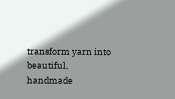transform yarn into beautiful, handmade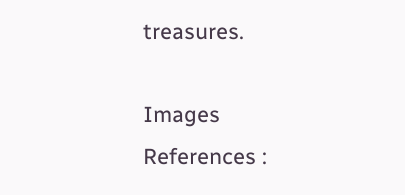treasures.

Images References :